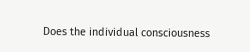Does the individual consciousness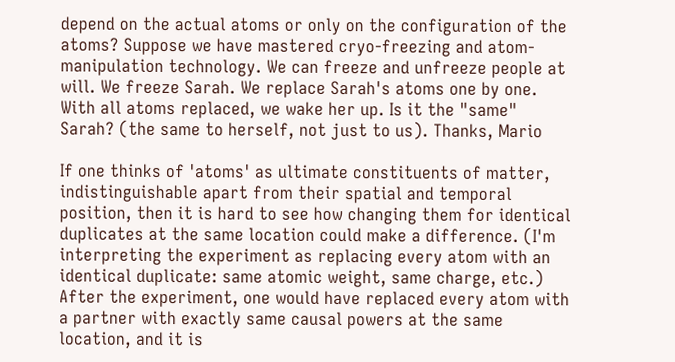depend on the actual atoms or only on the configuration of the atoms? Suppose we have mastered cryo-freezing and atom-manipulation technology. We can freeze and unfreeze people at will. We freeze Sarah. We replace Sarah's atoms one by one. With all atoms replaced, we wake her up. Is it the "same" Sarah? (the same to herself, not just to us). Thanks, Mario

If one thinks of 'atoms' as ultimate constituents of matter, indistinguishable apart from their spatial and temporal position, then it is hard to see how changing them for identical duplicates at the same location could make a difference. (I'm interpreting the experiment as replacing every atom with an identical duplicate: same atomic weight, same charge, etc.) After the experiment, one would have replaced every atom with a partner with exactly same causal powers at the same location, and it is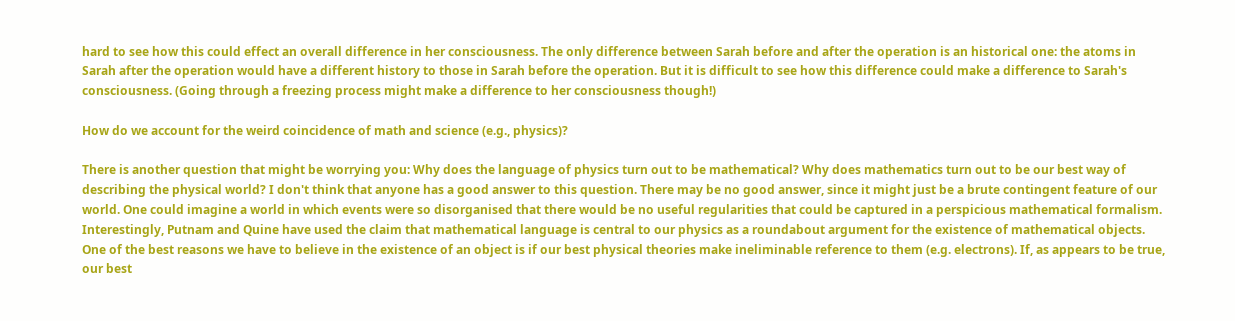hard to see how this could effect an overall difference in her consciousness. The only difference between Sarah before and after the operation is an historical one: the atoms in Sarah after the operation would have a different history to those in Sarah before the operation. But it is difficult to see how this difference could make a difference to Sarah's consciousness. (Going through a freezing process might make a difference to her consciousness though!)

How do we account for the weird coincidence of math and science (e.g., physics)?

There is another question that might be worrying you: Why does the language of physics turn out to be mathematical? Why does mathematics turn out to be our best way of describing the physical world? I don't think that anyone has a good answer to this question. There may be no good answer, since it might just be a brute contingent feature of our world. One could imagine a world in which events were so disorganised that there would be no useful regularities that could be captured in a perspicious mathematical formalism. Interestingly, Putnam and Quine have used the claim that mathematical language is central to our physics as a roundabout argument for the existence of mathematical objects. One of the best reasons we have to believe in the existence of an object is if our best physical theories make ineliminable reference to them (e.g. electrons). If, as appears to be true, our best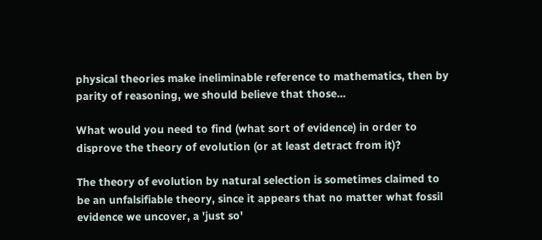physical theories make ineliminable reference to mathematics, then by parity of reasoning, we should believe that those...

What would you need to find (what sort of evidence) in order to disprove the theory of evolution (or at least detract from it)?

The theory of evolution by natural selection is sometimes claimed to be an unfalsifiable theory, since it appears that no matter what fossil evidence we uncover, a 'just so'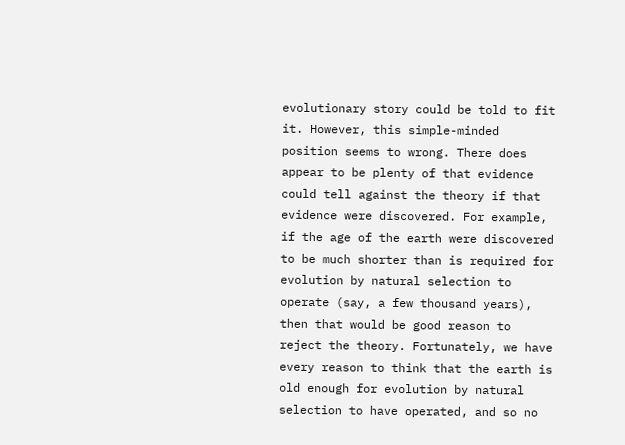evolutionary story could be told to fit it. However, this simple-minded position seems to wrong. There does appear to be plenty of that evidence could tell against the theory if that evidence were discovered. For example, if the age of the earth were discovered to be much shorter than is required for evolution by natural selection to operate (say, a few thousand years), then that would be good reason to reject the theory. Fortunately, we have every reason to think that the earth is old enough for evolution by natural selection to have operated, and so no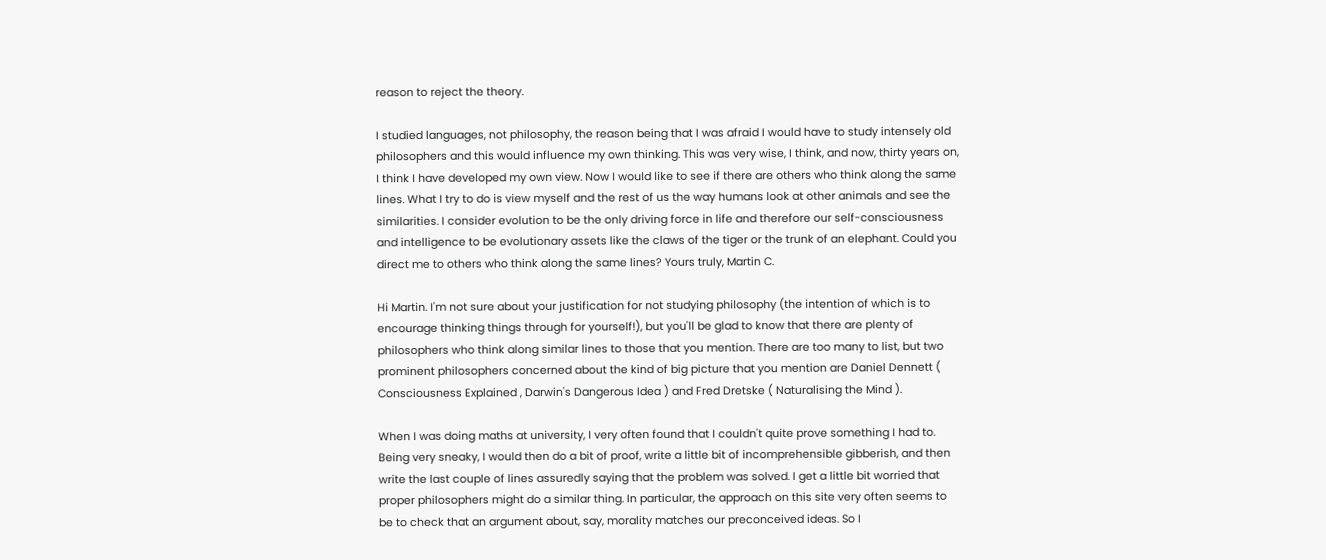reason to reject the theory.

I studied languages, not philosophy, the reason being that I was afraid I would have to study intensely old philosophers and this would influence my own thinking. This was very wise, I think, and now, thirty years on, I think I have developed my own view. Now I would like to see if there are others who think along the same lines. What I try to do is view myself and the rest of us the way humans look at other animals and see the similarities. I consider evolution to be the only driving force in life and therefore our self-consciousness and intelligence to be evolutionary assets like the claws of the tiger or the trunk of an elephant. Could you direct me to others who think along the same lines? Yours truly, Martin C.

Hi Martin. I'm not sure about your justification for not studying philosophy (the intention of which is to encourage thinking things through for yourself!), but you'll be glad to know that there are plenty of philosophers who think along similar lines to those that you mention. There are too many to list, but two prominent philosophers concerned about the kind of big picture that you mention are Daniel Dennett ( Consciousness Explained , Darwin's Dangerous Idea ) and Fred Dretske ( Naturalising the Mind ).

When I was doing maths at university, I very often found that I couldn't quite prove something I had to. Being very sneaky, I would then do a bit of proof, write a little bit of incomprehensible gibberish, and then write the last couple of lines assuredly saying that the problem was solved. I get a little bit worried that proper philosophers might do a similar thing. In particular, the approach on this site very often seems to be to check that an argument about, say, morality matches our preconceived ideas. So I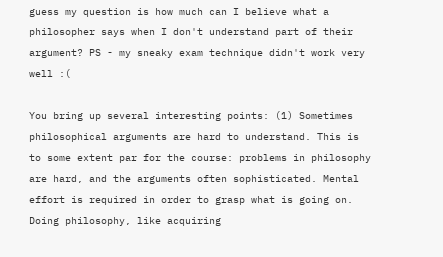guess my question is how much can I believe what a philosopher says when I don't understand part of their argument? PS - my sneaky exam technique didn't work very well :(

You bring up several interesting points: (1) Sometimes philosophical arguments are hard to understand. This is to some extent par for the course: problems in philosophy are hard, and the arguments often sophisticated. Mental effort is required in order to grasp what is going on. Doing philosophy, like acquiring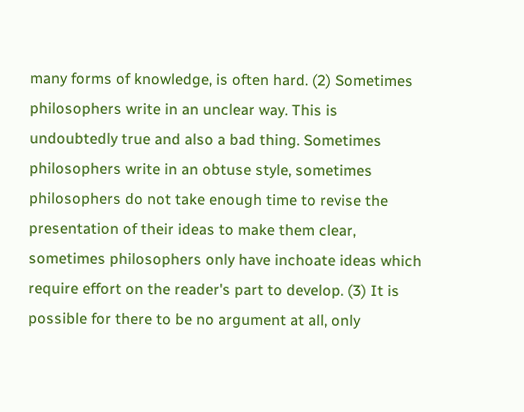many forms of knowledge, is often hard. (2) Sometimes philosophers write in an unclear way. This is undoubtedly true and also a bad thing. Sometimes philosophers write in an obtuse style, sometimes philosophers do not take enough time to revise the presentation of their ideas to make them clear, sometimes philosophers only have inchoate ideas which require effort on the reader's part to develop. (3) It is possible for there to be no argument at all, only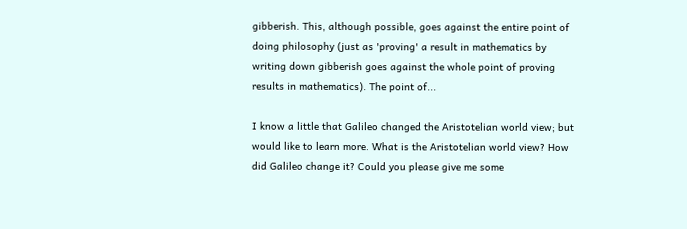gibberish. This, although possible, goes against the entire point of doing philosophy (just as 'proving' a result in mathematics by writing down gibberish goes against the whole point of proving results in mathematics). The point of...

I know a little that Galileo changed the Aristotelian world view; but would like to learn more. What is the Aristotelian world view? How did Galileo change it? Could you please give me some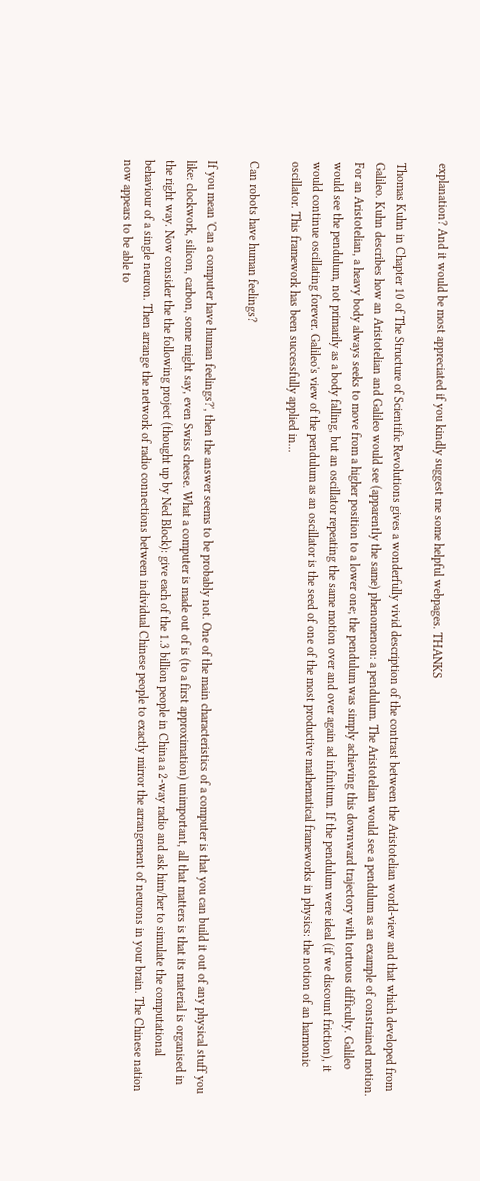explanation? And it would be most appreciated if you kindly suggest me some helpful webpages. THANKS

Thomas Kuhn in Chapter 10 of The Structure of Scientific Revolutions gives a wonderfully vivid description of the contrast between the Aristotelian world-view and that which developed from Galileo. Kuhn describes how an Aristotelian and Galileo would see (apparently the same) phenomenon: a pendulum. The Aristotelian would see a pendulum as an example of constrained motion. For an Aristotelian, a heavy body always seeks to move from a higher position to a lower one; the pendulum was simply achieving this downward trajectory with tortuous difficulty. Galileo would see the pendulum, not primarily as a body falling, but an oscillator repeating the same motion over and over again ad infinitum. If the pendulum were ideal (if we discount friction), it would continue oscillating forever. Galileo's view of the pendulum as an oscillator is the seed of one of the most productive mathematical frameworks in physics: the notion of an harmonic oscillator. This framework has been successfully applied in...

Can robots have human feelings?

If you mean 'Can a computer have human feelings?', then the answer seems to be probably not. One of the main characteristics of a computer is that you can build it out of any physical stuff you like: clockwork, silicon, carbon, some might say, even Swiss cheese. What a computer is made out of is (to a first approximation) unimportant, all that matters is that its material is organised in the right way. Now consider the the following project (thought up by Ned Block): give each of the 1.3 billion people in China a 2-way radio and ask him/her to simulate the computational behaviour of a single neuron. Then arrange the network of radio connections between individual Chinese people to exactly mirror the arrangement of neurons in your brain. The Chinese nation now appears to be able to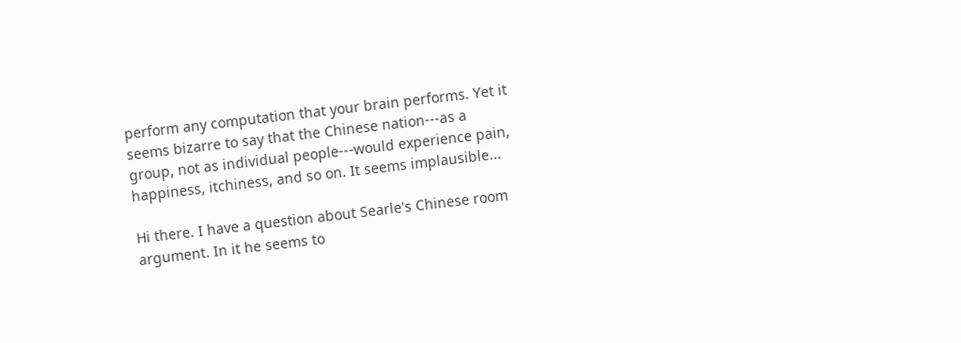perform any computation that your brain performs. Yet it seems bizarre to say that the Chinese nation---as a group, not as individual people---would experience pain, happiness, itchiness, and so on. It seems implausible...

Hi there. I have a question about Searle's Chinese room argument. In it he seems to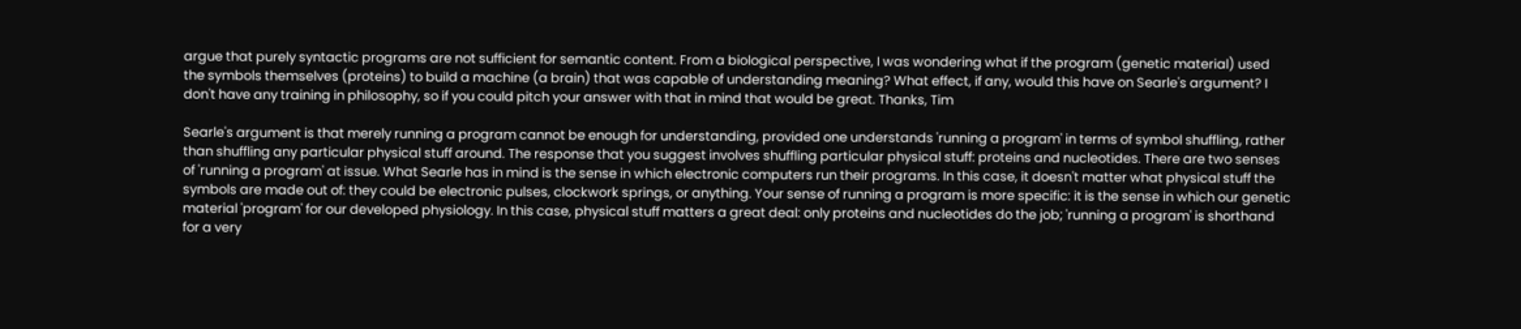argue that purely syntactic programs are not sufficient for semantic content. From a biological perspective, I was wondering what if the program (genetic material) used the symbols themselves (proteins) to build a machine (a brain) that was capable of understanding meaning? What effect, if any, would this have on Searle's argument? I don't have any training in philosophy, so if you could pitch your answer with that in mind that would be great. Thanks, Tim

Searle's argument is that merely running a program cannot be enough for understanding, provided one understands 'running a program' in terms of symbol shuffling, rather than shuffling any particular physical stuff around. The response that you suggest involves shuffling particular physical stuff: proteins and nucleotides. There are two senses of 'running a program' at issue. What Searle has in mind is the sense in which electronic computers run their programs. In this case, it doesn't matter what physical stuff the symbols are made out of: they could be electronic pulses, clockwork springs, or anything. Your sense of running a program is more specific: it is the sense in which our genetic material 'program' for our developed physiology. In this case, physical stuff matters a great deal: only proteins and nucleotides do the job; 'running a program' is shorthand for a very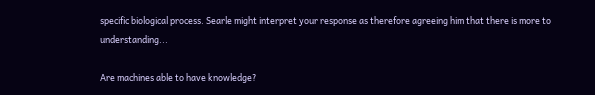specific biological process. Searle might interpret your response as therefore agreeing him that there is more to understanding...

Are machines able to have knowledge?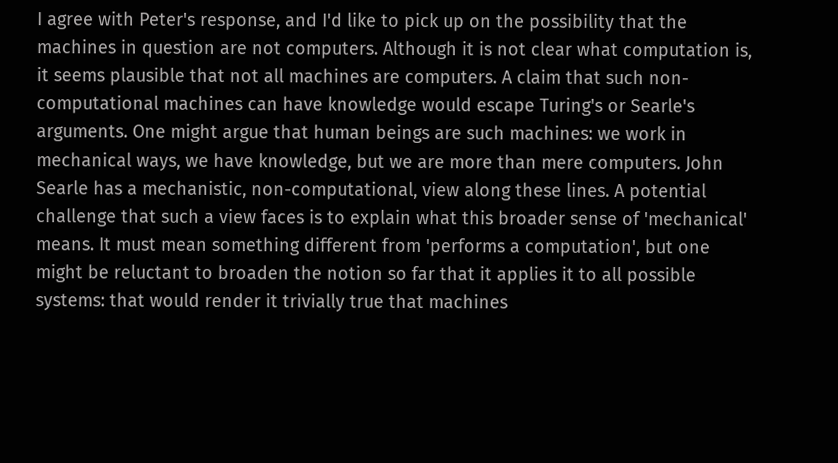I agree with Peter's response, and I'd like to pick up on the possibility that the machines in question are not computers. Although it is not clear what computation is, it seems plausible that not all machines are computers. A claim that such non-computational machines can have knowledge would escape Turing's or Searle's arguments. One might argue that human beings are such machines: we work in mechanical ways, we have knowledge, but we are more than mere computers. John Searle has a mechanistic, non-computational, view along these lines. A potential challenge that such a view faces is to explain what this broader sense of 'mechanical' means. It must mean something different from 'performs a computation', but one might be reluctant to broaden the notion so far that it applies it to all possible systems: that would render it trivially true that machines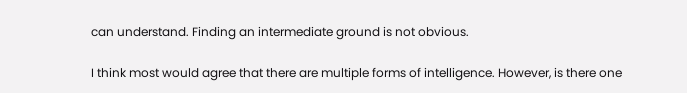can understand. Finding an intermediate ground is not obvious.

I think most would agree that there are multiple forms of intelligence. However, is there one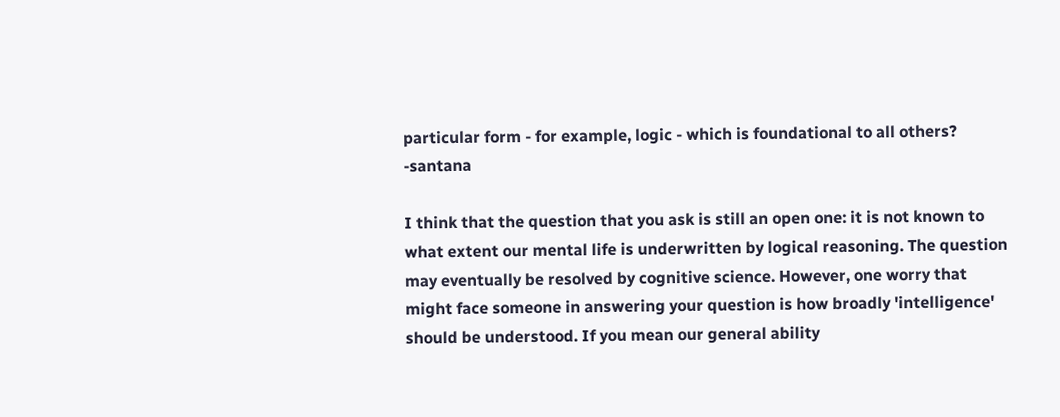particular form - for example, logic - which is foundational to all others? -santana

I think that the question that you ask is still an open one: it is not known to what extent our mental life is underwritten by logical reasoning. The question may eventually be resolved by cognitive science. However, one worry that might face someone in answering your question is how broadly 'intelligence' should be understood. If you mean our general ability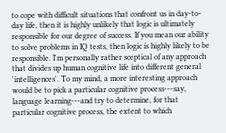to cope with difficult situations that confront us in day-to-day life, then it is highly unlikely that logic is ultimately responsible for our degree of success. If you mean our ability to solve problems in IQ tests, then logic is highly likely to be responsible. I'm personally rather sceptical of any approach that divides up human cognitive life into different general 'intelligences'. To my mind, a more interesting approach would be to pick a particular cognitive process---say, language learning---and try to determine, for that particular cognitive process, the extent to which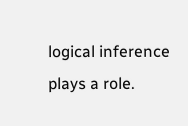logical inference plays a role.